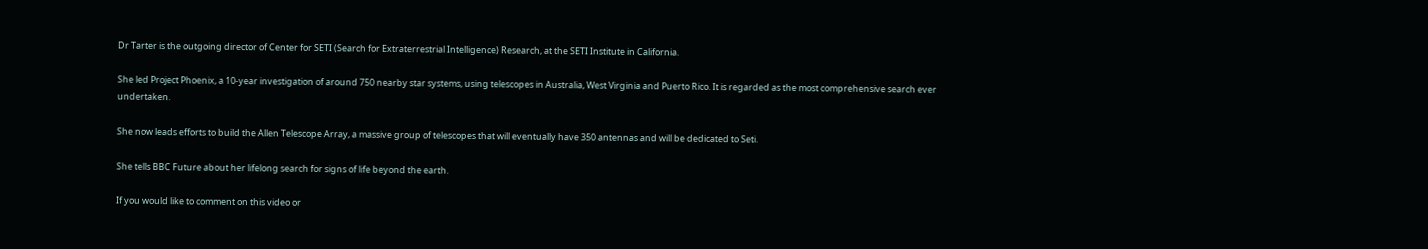Dr Tarter is the outgoing director of Center for SETI (Search for Extraterrestrial Intelligence) Research, at the SETI Institute in California.

She led Project Phoenix, a 10-year investigation of around 750 nearby star systems, using telescopes in Australia, West Virginia and Puerto Rico. It is regarded as the most comprehensive search ever undertaken.

She now leads efforts to build the Allen Telescope Array, a massive group of telescopes that will eventually have 350 antennas and will be dedicated to Seti.

She tells BBC Future about her lifelong search for signs of life beyond the earth.

If you would like to comment on this video or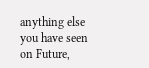anything else you have seen on Future,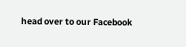head over to our Facebook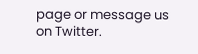page or message us on Twitter.